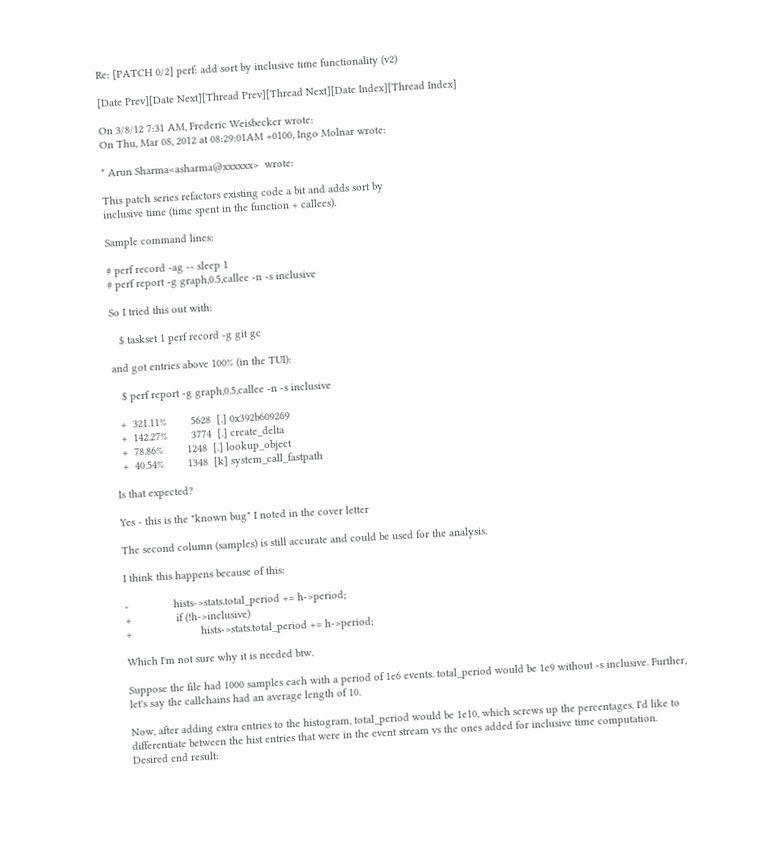Re: [PATCH 0/2] perf: add sort by inclusive time functionality (v2)

[Date Prev][Date Next][Thread Prev][Thread Next][Date Index][Thread Index]

On 3/8/12 7:31 AM, Frederic Weisbecker wrote:
On Thu, Mar 08, 2012 at 08:29:01AM +0100, Ingo Molnar wrote:

* Arun Sharma<asharma@xxxxxx>  wrote:

This patch series refactors existing code a bit and adds sort by
inclusive time (time spent in the function + callees).

Sample command lines:

# perf record -ag -- sleep 1
# perf report -g graph,0.5,callee -n -s inclusive

So I tried this out with:

   $ taskset 1 perf record -g git gc

and got entries above 100% (in the TUI):

   $ perf report -g graph,0.5,callee -n -s inclusive

  +  321.11%        5628  [.] 0x392b609269
  +  142.27%        3774  [.] create_delta
  +  78.86%        1248  [.] lookup_object
  +  40.54%        1348  [k] system_call_fastpath

Is that expected?

Yes - this is the "known bug" I noted in the cover letter

The second column (samples) is still accurate and could be used for the analysis.

I think this happens because of this:

-               hists->stats.total_period += h->period;
+               if (!h->inclusive)
+                       hists->stats.total_period += h->period;

Which I'm not sure why it is needed btw.

Suppose the file had 1000 samples each with a period of 1e6 events. total_period would be 1e9 without -s inclusive. Further, let's say the callchains had an average length of 10.

Now, after adding extra entries to the histogram, total_period would be 1e10, which screws up the percentages. I'd like to differentiate between the hist entries that were in the event stream vs the ones added for inclusive time computation. Desired end result: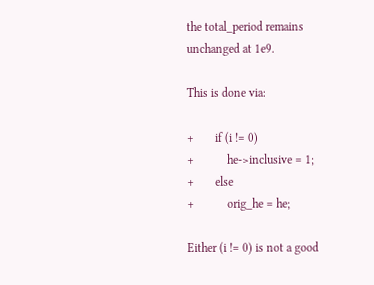the total_period remains unchanged at 1e9.

This is done via:

+       if (i != 0)
+           he->inclusive = 1;
+       else
+           orig_he = he;

Either (i != 0) is not a good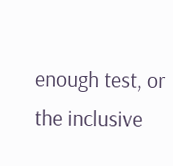enough test, or the inclusive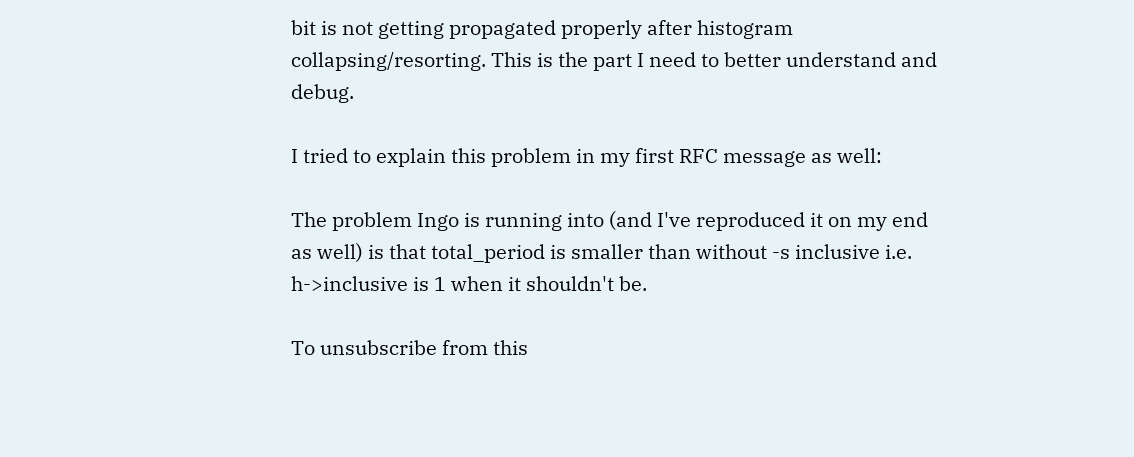bit is not getting propagated properly after histogram collapsing/resorting. This is the part I need to better understand and debug.

I tried to explain this problem in my first RFC message as well:

The problem Ingo is running into (and I've reproduced it on my end as well) is that total_period is smaller than without -s inclusive i.e. h->inclusive is 1 when it shouldn't be.

To unsubscribe from this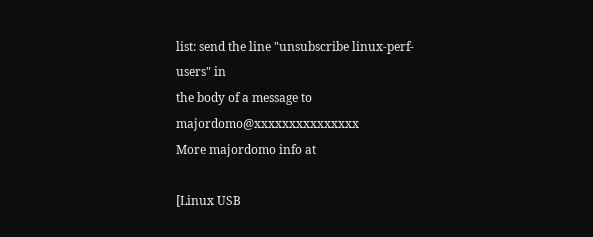list: send the line "unsubscribe linux-perf-users" in
the body of a message to majordomo@xxxxxxxxxxxxxxx
More majordomo info at

[Linux USB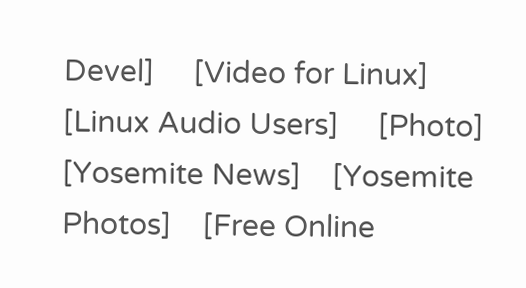Devel]     [Video for Linux]     [Linux Audio Users]     [Photo]     [Yosemite News]    [Yosemite Photos]    [Free Online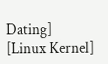Dating]     [Linux Kernel]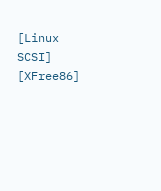[Linux SCSI]     [XFree86]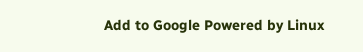Add to Google Powered by Linux